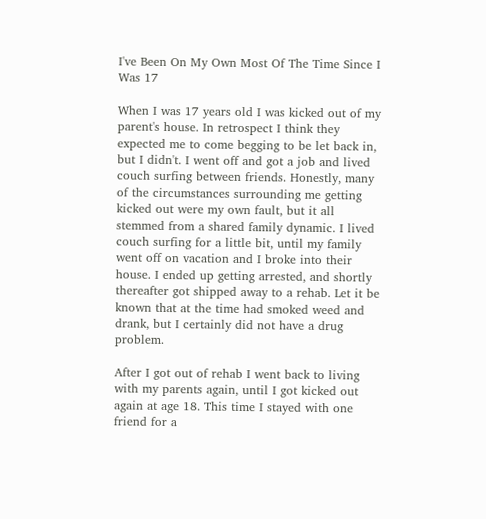I've Been On My Own Most Of The Time Since I Was 17

When I was 17 years old I was kicked out of my parent's house. In retrospect I think they expected me to come begging to be let back in, but I didn't. I went off and got a job and lived couch surfing between friends. Honestly, many of the circumstances surrounding me getting kicked out were my own fault, but it all stemmed from a shared family dynamic. I lived couch surfing for a little bit, until my family went off on vacation and I broke into their house. I ended up getting arrested, and shortly thereafter got shipped away to a rehab. Let it be known that at the time had smoked weed and drank, but I certainly did not have a drug problem.

After I got out of rehab I went back to living with my parents again, until I got kicked out again at age 18. This time I stayed with one friend for a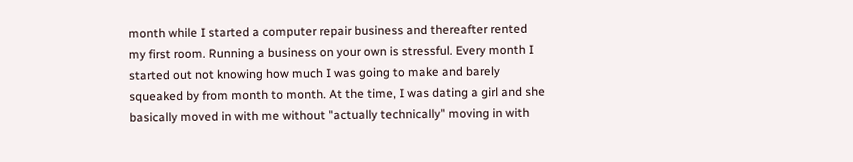month while I started a computer repair business and thereafter rented my first room. Running a business on your own is stressful. Every month I started out not knowing how much I was going to make and barely squeaked by from month to month. At the time, I was dating a girl and she basically moved in with me without "actually technically" moving in with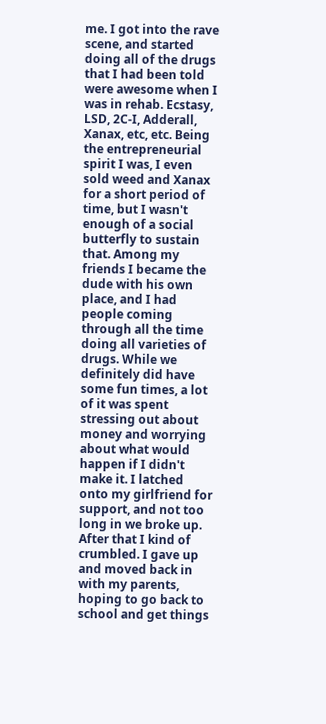me. I got into the rave scene, and started doing all of the drugs that I had been told were awesome when I was in rehab. Ecstasy, LSD, 2C-I, Adderall, Xanax, etc, etc. Being the entrepreneurial spirit I was, I even sold weed and Xanax for a short period of time, but I wasn't enough of a social butterfly to sustain that. Among my friends I became the dude with his own place, and I had people coming through all the time doing all varieties of drugs. While we definitely did have some fun times, a lot of it was spent stressing out about money and worrying about what would happen if I didn't make it. I latched onto my girlfriend for support, and not too long in we broke up. After that I kind of crumbled. I gave up and moved back in with my parents, hoping to go back to school and get things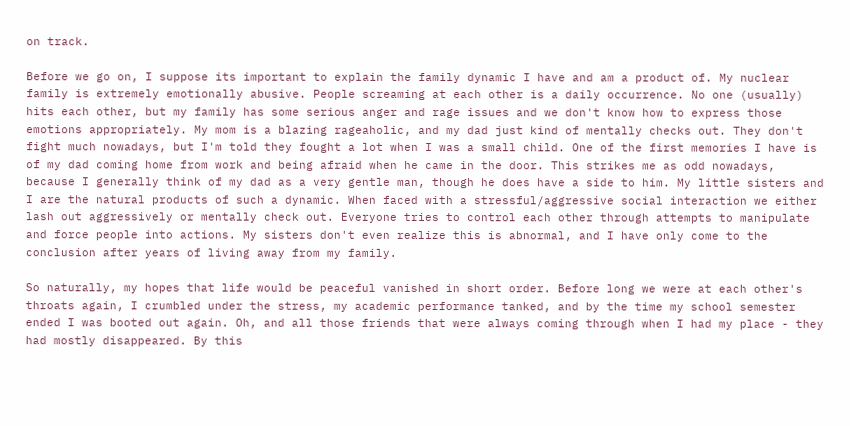on track.

Before we go on, I suppose its important to explain the family dynamic I have and am a product of. My nuclear family is extremely emotionally abusive. People screaming at each other is a daily occurrence. No one (usually) hits each other, but my family has some serious anger and rage issues and we don't know how to express those emotions appropriately. My mom is a blazing rageaholic, and my dad just kind of mentally checks out. They don't fight much nowadays, but I'm told they fought a lot when I was a small child. One of the first memories I have is of my dad coming home from work and being afraid when he came in the door. This strikes me as odd nowadays, because I generally think of my dad as a very gentle man, though he does have a side to him. My little sisters and I are the natural products of such a dynamic. When faced with a stressful/aggressive social interaction we either lash out aggressively or mentally check out. Everyone tries to control each other through attempts to manipulate and force people into actions. My sisters don't even realize this is abnormal, and I have only come to the conclusion after years of living away from my family.

So naturally, my hopes that life would be peaceful vanished in short order. Before long we were at each other's throats again, I crumbled under the stress, my academic performance tanked, and by the time my school semester ended I was booted out again. Oh, and all those friends that were always coming through when I had my place - they had mostly disappeared. By this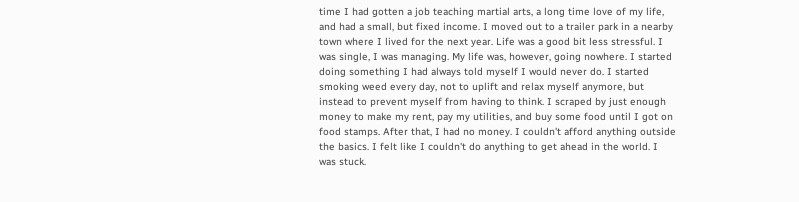time I had gotten a job teaching martial arts, a long time love of my life, and had a small, but fixed income. I moved out to a trailer park in a nearby town where I lived for the next year. Life was a good bit less stressful. I was single, I was managing. My life was, however, going nowhere. I started doing something I had always told myself I would never do. I started smoking weed every day, not to uplift and relax myself anymore, but instead to prevent myself from having to think. I scraped by just enough money to make my rent, pay my utilities, and buy some food until I got on food stamps. After that, I had no money. I couldn't afford anything outside the basics. I felt like I couldn't do anything to get ahead in the world. I was stuck.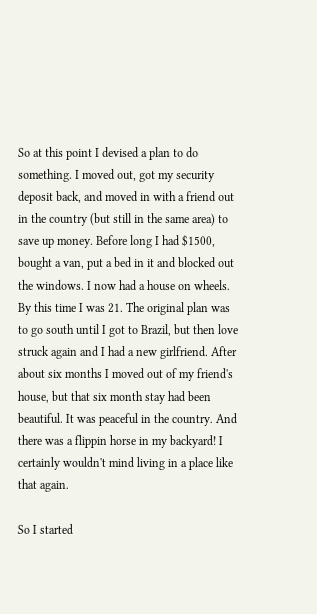So at this point I devised a plan to do something. I moved out, got my security deposit back, and moved in with a friend out in the country (but still in the same area) to save up money. Before long I had $1500, bought a van, put a bed in it and blocked out the windows. I now had a house on wheels. By this time I was 21. The original plan was to go south until I got to Brazil, but then love struck again and I had a new girlfriend. After about six months I moved out of my friend's house, but that six month stay had been beautiful. It was peaceful in the country. And there was a flippin horse in my backyard! I certainly wouldn't mind living in a place like that again.

So I started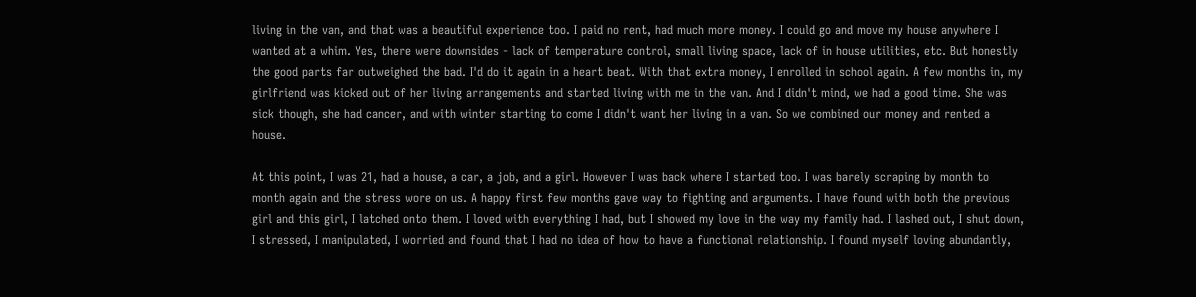living in the van, and that was a beautiful experience too. I paid no rent, had much more money. I could go and move my house anywhere I wanted at a whim. Yes, there were downsides - lack of temperature control, small living space, lack of in house utilities, etc. But honestly the good parts far outweighed the bad. I'd do it again in a heart beat. With that extra money, I enrolled in school again. A few months in, my girlfriend was kicked out of her living arrangements and started living with me in the van. And I didn't mind, we had a good time. She was sick though, she had cancer, and with winter starting to come I didn't want her living in a van. So we combined our money and rented a house.

At this point, I was 21, had a house, a car, a job, and a girl. However I was back where I started too. I was barely scraping by month to month again and the stress wore on us. A happy first few months gave way to fighting and arguments. I have found with both the previous girl and this girl, I latched onto them. I loved with everything I had, but I showed my love in the way my family had. I lashed out, I shut down, I stressed, I manipulated, I worried and found that I had no idea of how to have a functional relationship. I found myself loving abundantly,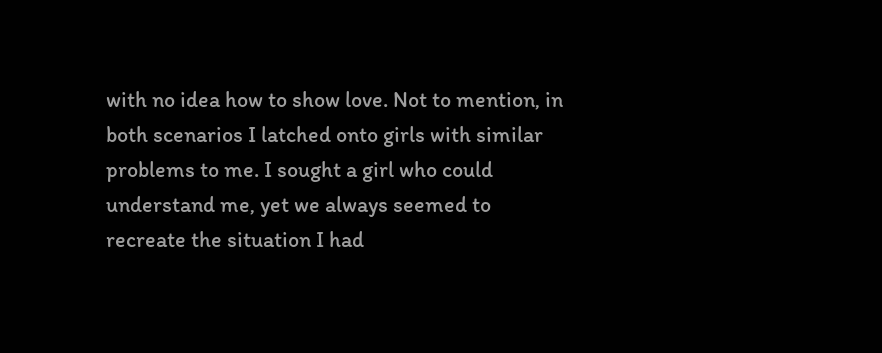with no idea how to show love. Not to mention, in both scenarios I latched onto girls with similar problems to me. I sought a girl who could understand me, yet we always seemed to recreate the situation I had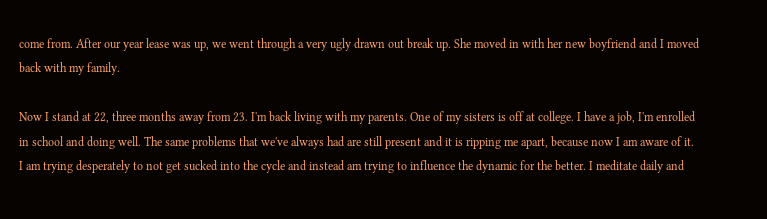come from. After our year lease was up, we went through a very ugly drawn out break up. She moved in with her new boyfriend and I moved back with my family.

Now I stand at 22, three months away from 23. I'm back living with my parents. One of my sisters is off at college. I have a job, I'm enrolled in school and doing well. The same problems that we've always had are still present and it is ripping me apart, because now I am aware of it. I am trying desperately to not get sucked into the cycle and instead am trying to influence the dynamic for the better. I meditate daily and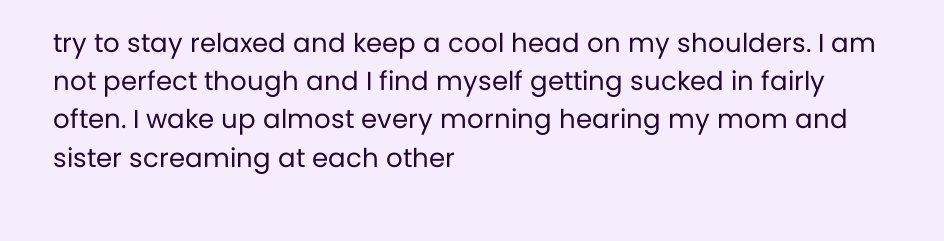try to stay relaxed and keep a cool head on my shoulders. I am not perfect though and I find myself getting sucked in fairly often. I wake up almost every morning hearing my mom and sister screaming at each other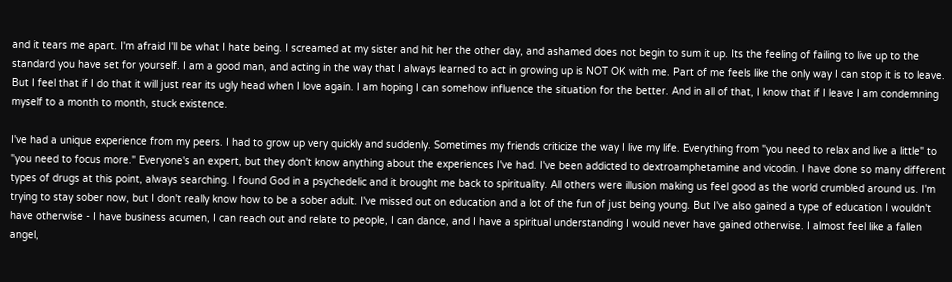and it tears me apart. I'm afraid I'll be what I hate being. I screamed at my sister and hit her the other day, and ashamed does not begin to sum it up. Its the feeling of failing to live up to the standard you have set for yourself. I am a good man, and acting in the way that I always learned to act in growing up is NOT OK with me. Part of me feels like the only way I can stop it is to leave. But I feel that if I do that it will just rear its ugly head when I love again. I am hoping I can somehow influence the situation for the better. And in all of that, I know that if I leave I am condemning myself to a month to month, stuck existence.

I've had a unique experience from my peers. I had to grow up very quickly and suddenly. Sometimes my friends criticize the way I live my life. Everything from "you need to relax and live a little" to "you need to focus more." Everyone's an expert, but they don't know anything about the experiences I've had. I've been addicted to dextroamphetamine and vicodin. I have done so many different types of drugs at this point, always searching. I found God in a psychedelic and it brought me back to spirituality. All others were illusion making us feel good as the world crumbled around us. I'm trying to stay sober now, but I don't really know how to be a sober adult. I've missed out on education and a lot of the fun of just being young. But I've also gained a type of education I wouldn't have otherwise - I have business acumen, I can reach out and relate to people, I can dance, and I have a spiritual understanding I would never have gained otherwise. I almost feel like a fallen angel,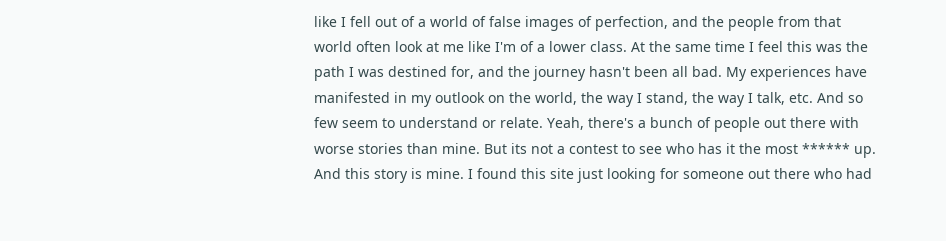like I fell out of a world of false images of perfection, and the people from that world often look at me like I'm of a lower class. At the same time I feel this was the path I was destined for, and the journey hasn't been all bad. My experiences have manifested in my outlook on the world, the way I stand, the way I talk, etc. And so few seem to understand or relate. Yeah, there's a bunch of people out there with worse stories than mine. But its not a contest to see who has it the most ****** up. And this story is mine. I found this site just looking for someone out there who had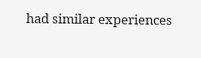had similar experiences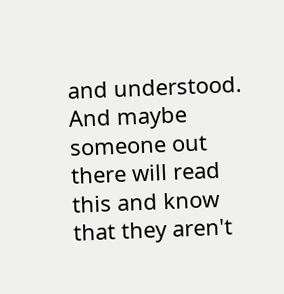and understood. And maybe someone out there will read this and know that they aren't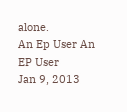alone.
An Ep User An EP User
Jan 9, 2013